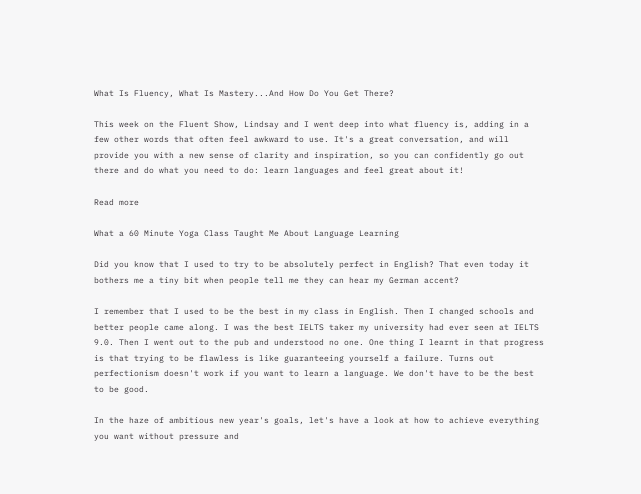What Is Fluency, What Is Mastery...And How Do You Get There?

This week on the Fluent Show, Lindsay and I went deep into what fluency is, adding in a few other words that often feel awkward to use. It's a great conversation, and will provide you with a new sense of clarity and inspiration, so you can confidently go out there and do what you need to do: learn languages and feel great about it!

Read more

What a 60 Minute Yoga Class Taught Me About Language Learning

Did you know that I used to try to be absolutely perfect in English? That even today it bothers me a tiny bit when people tell me they can hear my German accent?

I remember that I used to be the best in my class in English. Then I changed schools and better people came along. I was the best IELTS taker my university had ever seen at IELTS 9.0. Then I went out to the pub and understood no one. One thing I learnt in that progress is that trying to be flawless is like guaranteeing yourself a failure. Turns out perfectionism doesn't work if you want to learn a language. We don't have to be the best to be good.

In the haze of ambitious new year's goals, let's have a look at how to achieve everything you want without pressure and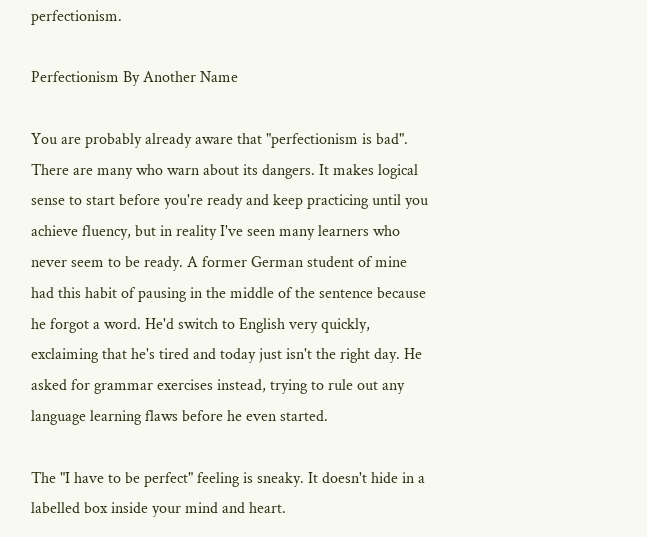perfectionism.

Perfectionism By Another Name

You are probably already aware that "perfectionism is bad". There are many who warn about its dangers. It makes logical sense to start before you're ready and keep practicing until you achieve fluency, but in reality I've seen many learners who never seem to be ready. A former German student of mine had this habit of pausing in the middle of the sentence because he forgot a word. He'd switch to English very quickly, exclaiming that he's tired and today just isn't the right day. He asked for grammar exercises instead, trying to rule out any language learning flaws before he even started.

The "I have to be perfect" feeling is sneaky. It doesn't hide in a labelled box inside your mind and heart.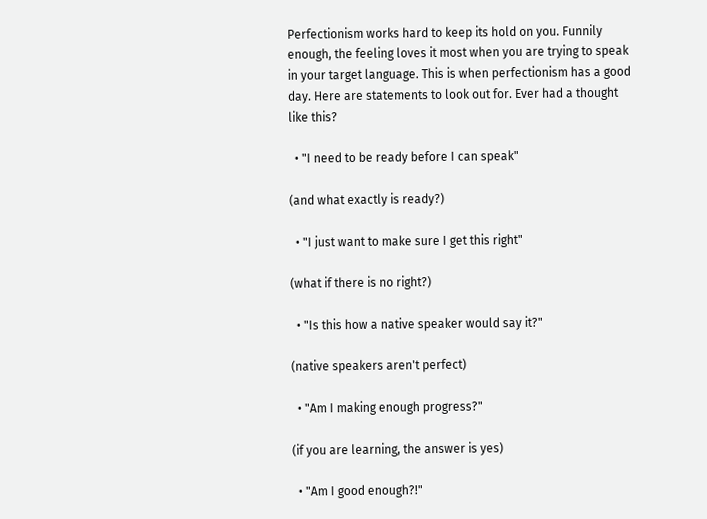Perfectionism works hard to keep its hold on you. Funnily enough, the feeling loves it most when you are trying to speak in your target language. This is when perfectionism has a good day. Here are statements to look out for. Ever had a thought like this?

  • "I need to be ready before I can speak"

(and what exactly is ready?)

  • "I just want to make sure I get this right"

(what if there is no right?)

  • "Is this how a native speaker would say it?"

(native speakers aren't perfect)

  • "Am I making enough progress?"

(if you are learning, the answer is yes)

  • "Am I good enough?!"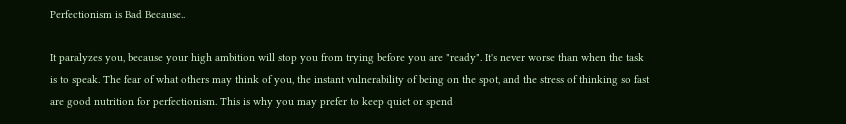Perfectionism is Bad Because..

It paralyzes you, because your high ambition will stop you from trying before you are "ready". It's never worse than when the task is to speak. The fear of what others may think of you, the instant vulnerability of being on the spot, and the stress of thinking so fast are good nutrition for perfectionism. This is why you may prefer to keep quiet or spend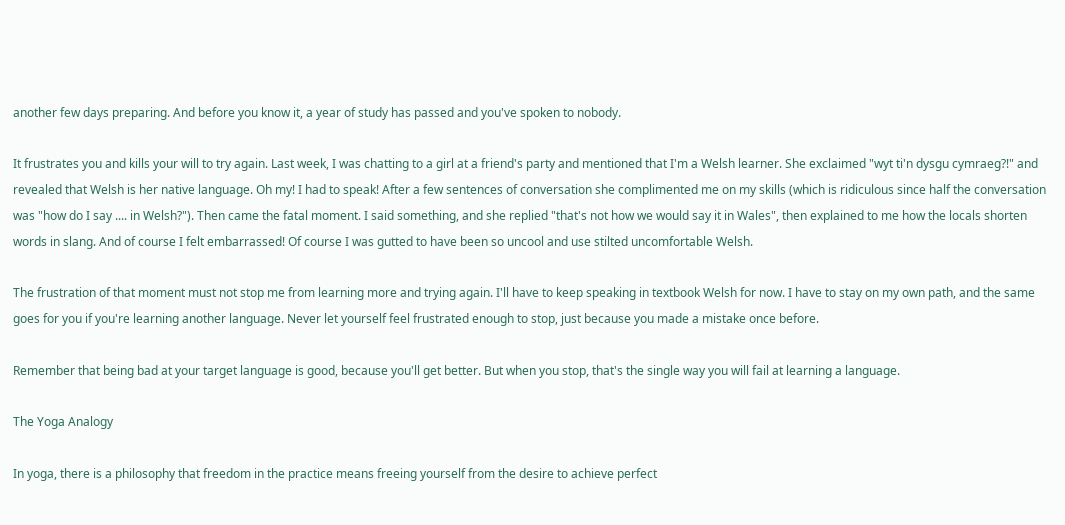another few days preparing. And before you know it, a year of study has passed and you've spoken to nobody.

It frustrates you and kills your will to try again. Last week, I was chatting to a girl at a friend's party and mentioned that I'm a Welsh learner. She exclaimed "wyt ti'n dysgu cymraeg?!" and revealed that Welsh is her native language. Oh my! I had to speak! After a few sentences of conversation she complimented me on my skills (which is ridiculous since half the conversation was "how do I say .... in Welsh?"). Then came the fatal moment. I said something, and she replied "that's not how we would say it in Wales", then explained to me how the locals shorten words in slang. And of course I felt embarrassed! Of course I was gutted to have been so uncool and use stilted uncomfortable Welsh.

The frustration of that moment must not stop me from learning more and trying again. I'll have to keep speaking in textbook Welsh for now. I have to stay on my own path, and the same goes for you if you're learning another language. Never let yourself feel frustrated enough to stop, just because you made a mistake once before.

Remember that being bad at your target language is good, because you'll get better. But when you stop, that's the single way you will fail at learning a language.

The Yoga Analogy

In yoga, there is a philosophy that freedom in the practice means freeing yourself from the desire to achieve perfect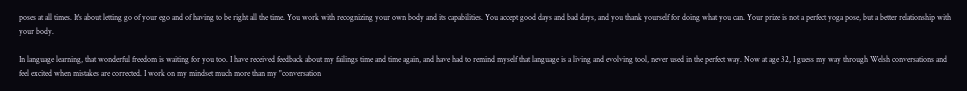poses at all times. It's about letting go of your ego and of having to be right all the time. You work with recognizing your own body and its capabilities. You accept good days and bad days, and you thank yourself for doing what you can. Your prize is not a perfect yoga pose, but a better relationship with your body.

In language learning, that wonderful freedom is waiting for you too. I have received feedback about my failings time and time again, and have had to remind myself that language is a living and evolving tool, never used in the perfect way. Now at age 32, I guess my way through Welsh conversations and feel excited when mistakes are corrected. I work on my mindset much more than my "conversation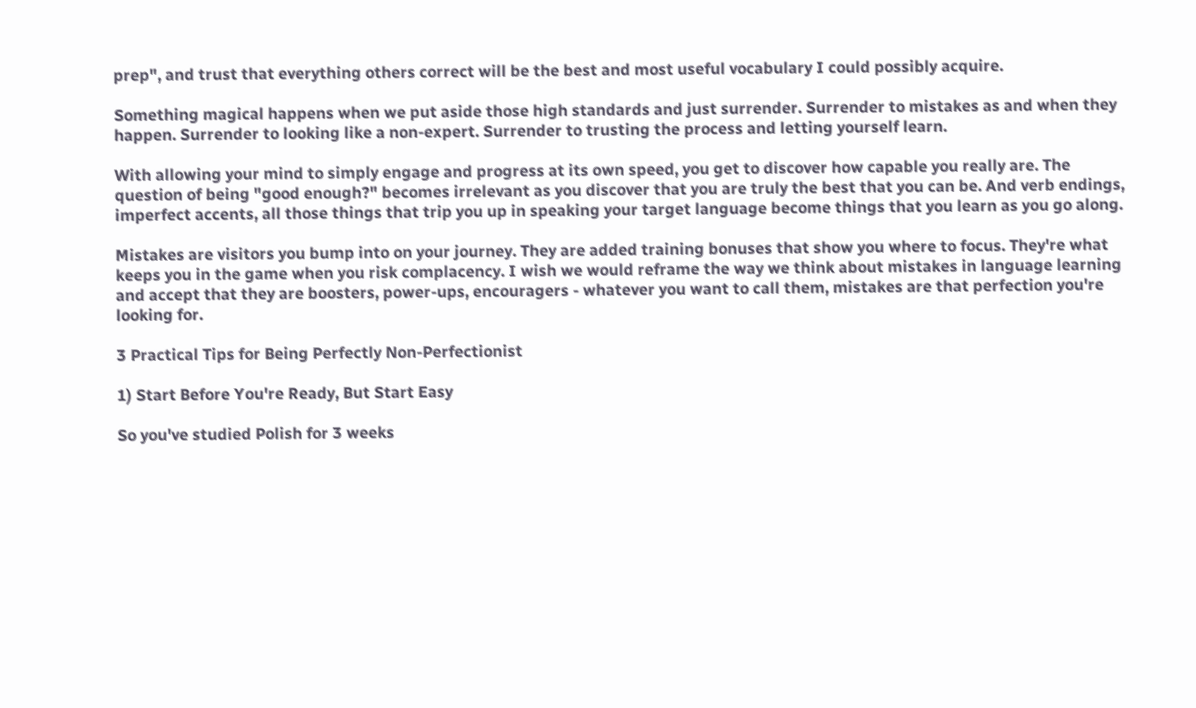prep", and trust that everything others correct will be the best and most useful vocabulary I could possibly acquire.

Something magical happens when we put aside those high standards and just surrender. Surrender to mistakes as and when they happen. Surrender to looking like a non-expert. Surrender to trusting the process and letting yourself learn.

With allowing your mind to simply engage and progress at its own speed, you get to discover how capable you really are. The question of being "good enough?" becomes irrelevant as you discover that you are truly the best that you can be. And verb endings, imperfect accents, all those things that trip you up in speaking your target language become things that you learn as you go along.

Mistakes are visitors you bump into on your journey. They are added training bonuses that show you where to focus. They're what keeps you in the game when you risk complacency. I wish we would reframe the way we think about mistakes in language learning and accept that they are boosters, power-ups, encouragers - whatever you want to call them, mistakes are that perfection you're looking for.

3 Practical Tips for Being Perfectly Non-Perfectionist

1) Start Before You're Ready, But Start Easy

So you've studied Polish for 3 weeks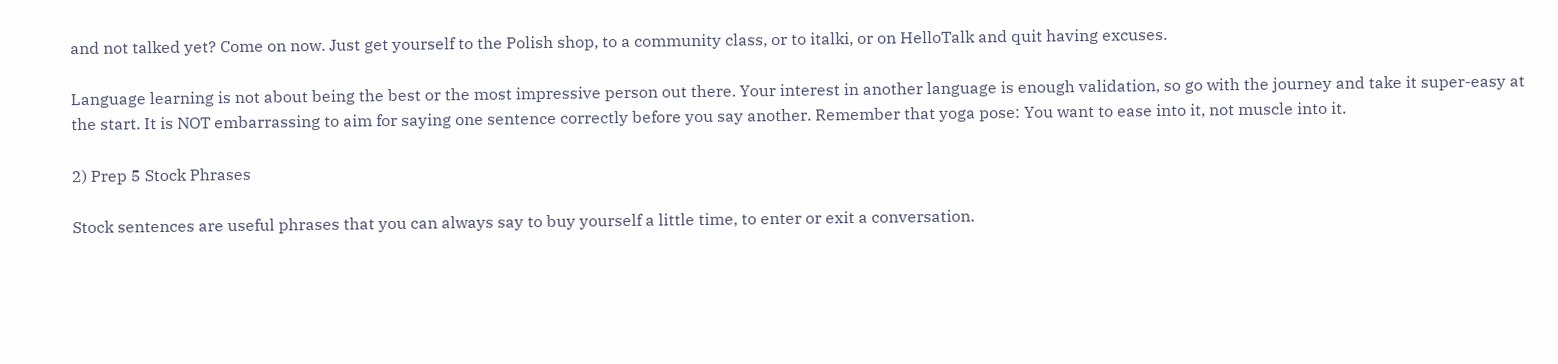and not talked yet? Come on now. Just get yourself to the Polish shop, to a community class, or to italki, or on HelloTalk and quit having excuses.

Language learning is not about being the best or the most impressive person out there. Your interest in another language is enough validation, so go with the journey and take it super-easy at the start. It is NOT embarrassing to aim for saying one sentence correctly before you say another. Remember that yoga pose: You want to ease into it, not muscle into it.

2) Prep 5 Stock Phrases

Stock sentences are useful phrases that you can always say to buy yourself a little time, to enter or exit a conversation.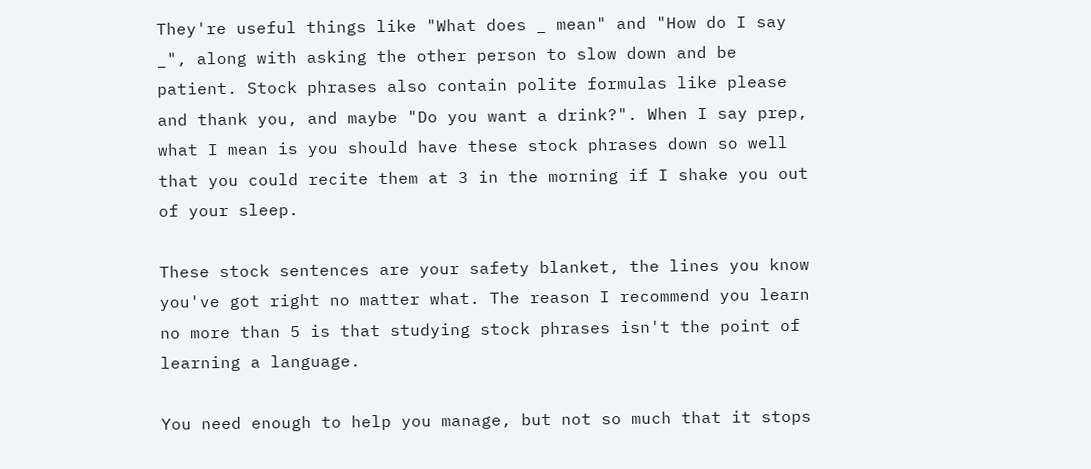They're useful things like "What does _ mean" and "How do I say _", along with asking the other person to slow down and be patient. Stock phrases also contain polite formulas like please and thank you, and maybe "Do you want a drink?". When I say prep, what I mean is you should have these stock phrases down so well that you could recite them at 3 in the morning if I shake you out of your sleep.

These stock sentences are your safety blanket, the lines you know you've got right no matter what. The reason I recommend you learn no more than 5 is that studying stock phrases isn't the point of learning a language.

You need enough to help you manage, but not so much that it stops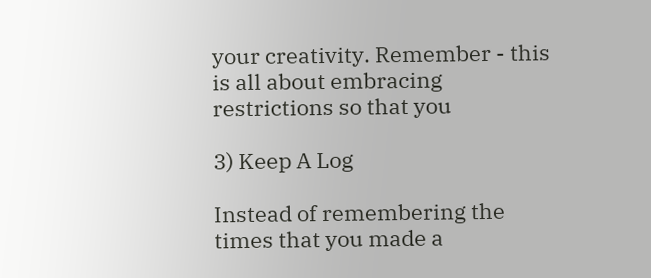your creativity. Remember - this is all about embracing restrictions so that you

3) Keep A Log

Instead of remembering the times that you made a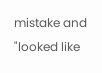mistake and "looked like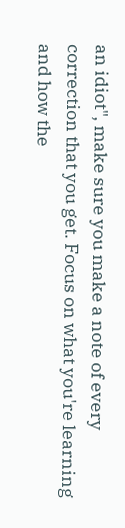an idiot", make sure you make a note of every correction that you get. Focus on what you're learning and how the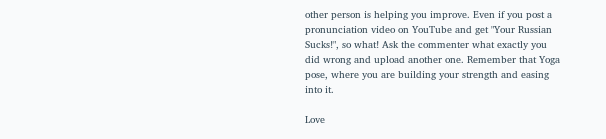other person is helping you improve. Even if you post a pronunciation video on YouTube and get "Your Russian Sucks!", so what! Ask the commenter what exactly you did wrong and upload another one. Remember that Yoga pose, where you are building your strength and easing into it.

Love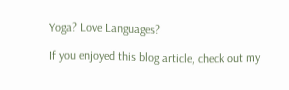Yoga? Love Languages?

If you enjoyed this blog article, check out my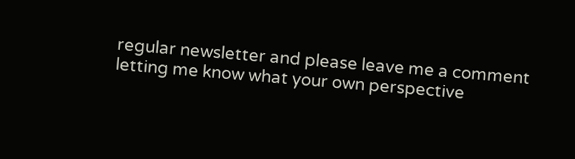regular newsletter and please leave me a comment letting me know what your own perspective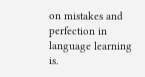on mistakes and perfection in language learning is.